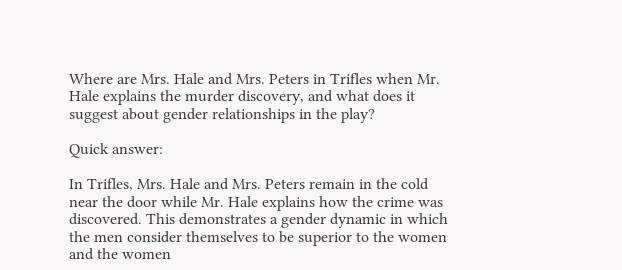Where are Mrs. Hale and Mrs. Peters in Trifles when Mr. Hale explains the murder discovery, and what does it suggest about gender relationships in the play?

Quick answer:

In Trifles, Mrs. Hale and Mrs. Peters remain in the cold near the door while Mr. Hale explains how the crime was discovered. This demonstrates a gender dynamic in which the men consider themselves to be superior to the women and the women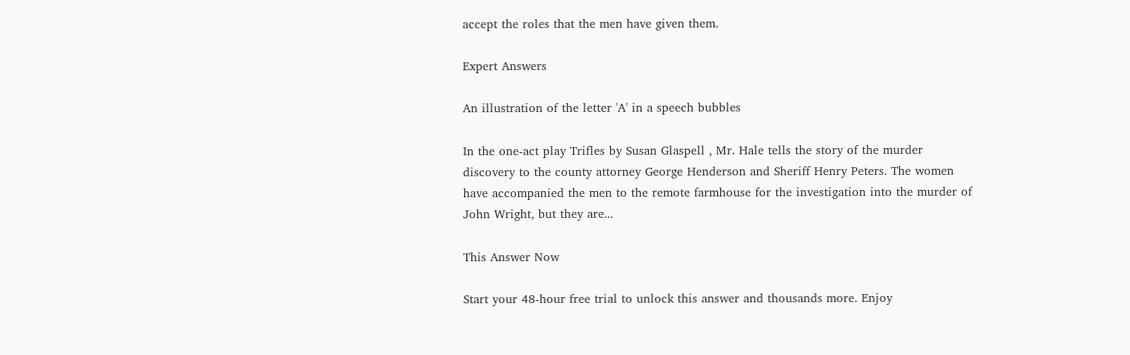accept the roles that the men have given them.

Expert Answers

An illustration of the letter 'A' in a speech bubbles

In the one-act play Trifles by Susan Glaspell , Mr. Hale tells the story of the murder discovery to the county attorney George Henderson and Sheriff Henry Peters. The women have accompanied the men to the remote farmhouse for the investigation into the murder of John Wright, but they are...

This Answer Now

Start your 48-hour free trial to unlock this answer and thousands more. Enjoy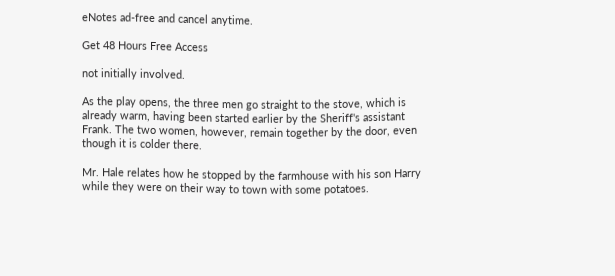eNotes ad-free and cancel anytime.

Get 48 Hours Free Access

not initially involved.

As the play opens, the three men go straight to the stove, which is already warm, having been started earlier by the Sheriff's assistant Frank. The two women, however, remain together by the door, even though it is colder there.

Mr. Hale relates how he stopped by the farmhouse with his son Harry while they were on their way to town with some potatoes.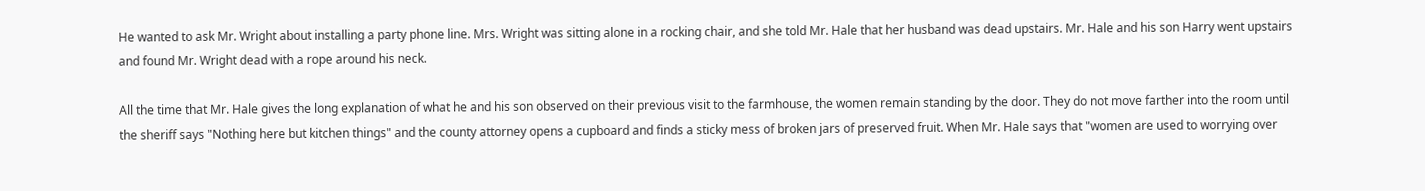He wanted to ask Mr. Wright about installing a party phone line. Mrs. Wright was sitting alone in a rocking chair, and she told Mr. Hale that her husband was dead upstairs. Mr. Hale and his son Harry went upstairs and found Mr. Wright dead with a rope around his neck.

All the time that Mr. Hale gives the long explanation of what he and his son observed on their previous visit to the farmhouse, the women remain standing by the door. They do not move farther into the room until the sheriff says "Nothing here but kitchen things" and the county attorney opens a cupboard and finds a sticky mess of broken jars of preserved fruit. When Mr. Hale says that "women are used to worrying over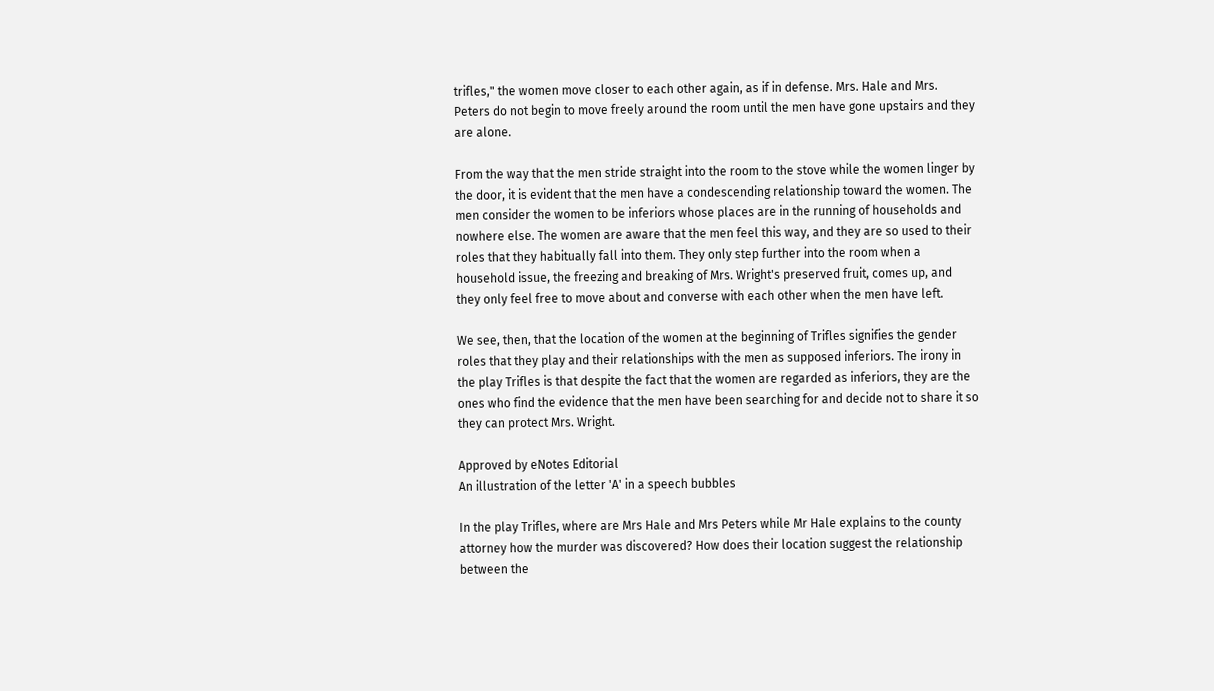trifles," the women move closer to each other again, as if in defense. Mrs. Hale and Mrs. Peters do not begin to move freely around the room until the men have gone upstairs and they are alone.

From the way that the men stride straight into the room to the stove while the women linger by the door, it is evident that the men have a condescending relationship toward the women. The men consider the women to be inferiors whose places are in the running of households and nowhere else. The women are aware that the men feel this way, and they are so used to their roles that they habitually fall into them. They only step further into the room when a household issue, the freezing and breaking of Mrs. Wright's preserved fruit, comes up, and they only feel free to move about and converse with each other when the men have left.

We see, then, that the location of the women at the beginning of Trifles signifies the gender roles that they play and their relationships with the men as supposed inferiors. The irony in the play Trifles is that despite the fact that the women are regarded as inferiors, they are the ones who find the evidence that the men have been searching for and decide not to share it so they can protect Mrs. Wright.

Approved by eNotes Editorial
An illustration of the letter 'A' in a speech bubbles

In the play Trifles, where are Mrs Hale and Mrs Peters while Mr Hale explains to the county attorney how the murder was discovered? How does their location suggest the relationship between the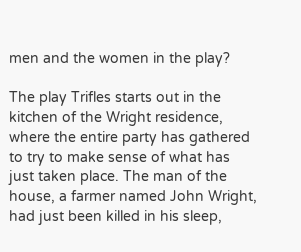men and the women in the play?

The play Trifles starts out in the kitchen of the Wright residence, where the entire party has gathered to try to make sense of what has just taken place. The man of the house, a farmer named John Wright, had just been killed in his sleep,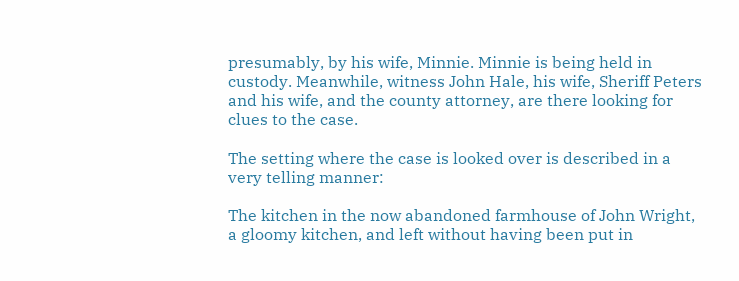presumably, by his wife, Minnie. Minnie is being held in custody. Meanwhile, witness John Hale, his wife, Sheriff Peters and his wife, and the county attorney, are there looking for clues to the case.

The setting where the case is looked over is described in a very telling manner:

The kitchen in the now abandoned farmhouse of John Wright, a gloomy kitchen, and left without having been put in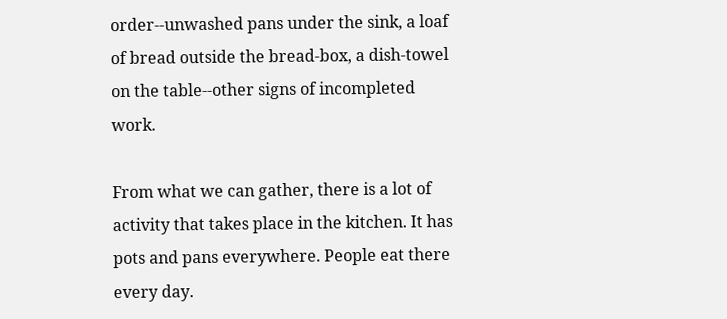order--unwashed pans under the sink, a loaf of bread outside the bread-box, a dish-towel on the table--other signs of incompleted work.

From what we can gather, there is a lot of activity that takes place in the kitchen. It has pots and pans everywhere. People eat there every day.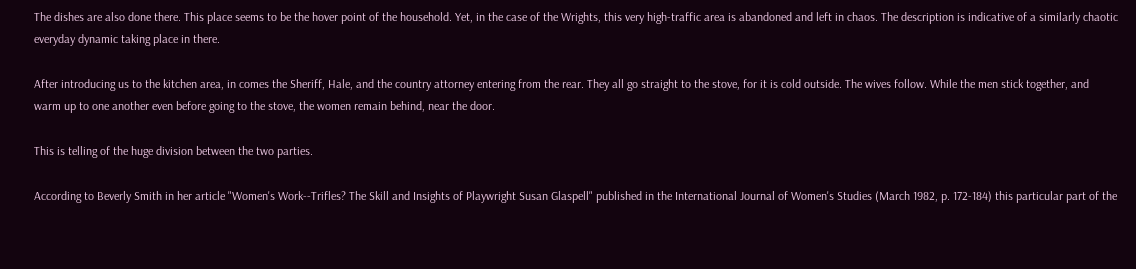The dishes are also done there. This place seems to be the hover point of the household. Yet, in the case of the Wrights, this very high-traffic area is abandoned and left in chaos. The description is indicative of a similarly chaotic everyday dynamic taking place in there.

After introducing us to the kitchen area, in comes the Sheriff, Hale, and the country attorney entering from the rear. They all go straight to the stove, for it is cold outside. The wives follow. While the men stick together, and warm up to one another even before going to the stove, the women remain behind, near the door.

This is telling of the huge division between the two parties.

According to Beverly Smith in her article "Women's Work--Trifles? The Skill and Insights of Playwright Susan Glaspell" published in the International Journal of Women's Studies (March 1982, p. 172-184) this particular part of the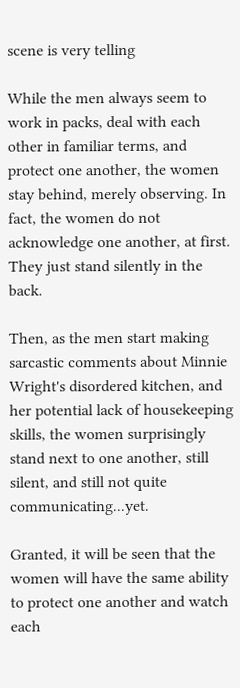scene is very telling

While the men always seem to work in packs, deal with each other in familiar terms, and protect one another, the women stay behind, merely observing. In fact, the women do not acknowledge one another, at first. They just stand silently in the back.

Then, as the men start making sarcastic comments about Minnie Wright's disordered kitchen, and her potential lack of housekeeping skills, the women surprisingly stand next to one another, still silent, and still not quite communicating...yet.

Granted, it will be seen that the women will have the same ability to protect one another and watch each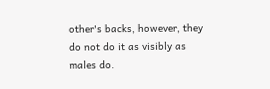other's backs, however, they do not do it as visibly as males do.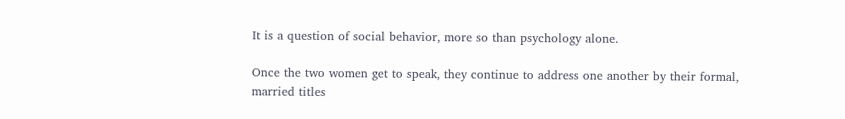It is a question of social behavior, more so than psychology alone.

Once the two women get to speak, they continue to address one another by their formal, married titles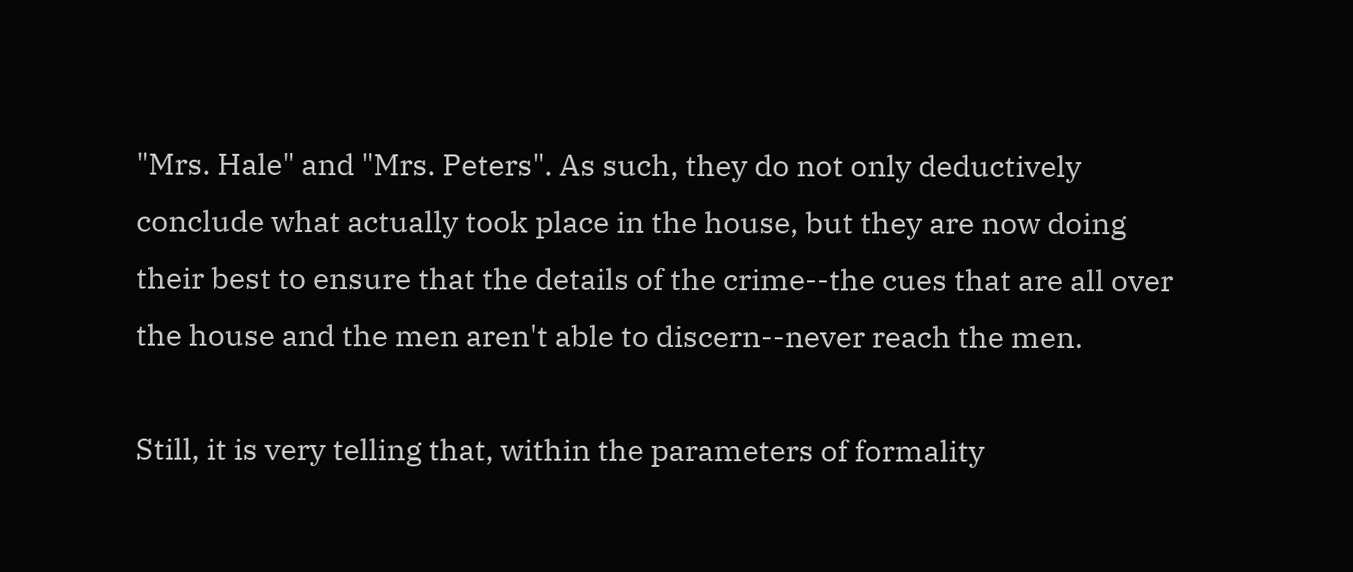"Mrs. Hale" and "Mrs. Peters". As such, they do not only deductively conclude what actually took place in the house, but they are now doing their best to ensure that the details of the crime--the cues that are all over the house and the men aren't able to discern--never reach the men.

Still, it is very telling that, within the parameters of formality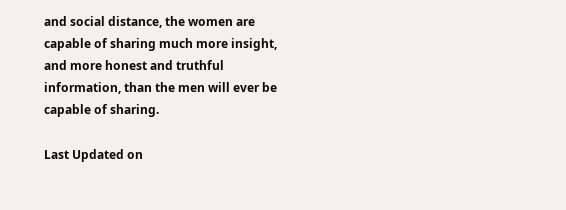and social distance, the women are capable of sharing much more insight, and more honest and truthful information, than the men will ever be capable of sharing.

Last Updated on